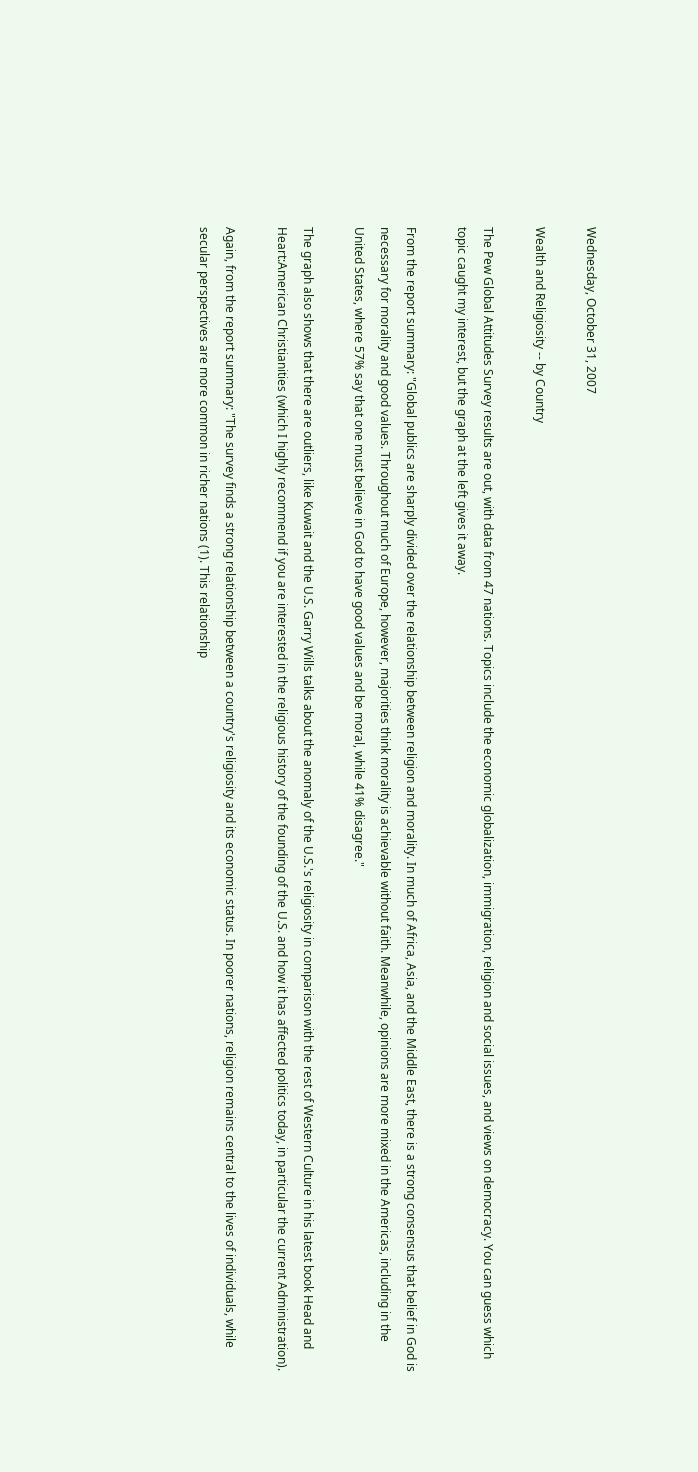Wednesday, October 31, 2007

Wealth and Religiosity -- by Country

The Pew Global Attitudes Survey results are out, with data from 47 nations. Topics include the economic globalization, immigration, religion and social issues, and views on democracy. You can guess which topic caught my interest, but the graph at the left gives it away.

From the report summary: "Global publics are sharply divided over the relationship between religion and morality. In much of Africa, Asia, and the Middle East, there is a strong consensus that belief in God is necessary for morality and good values. Throughout much of Europe, however, majorities think morality is achievable without faith. Meanwhile, opinions are more mixed in the Americas, including in the United States, where 57% say that one must believe in God to have good values and be moral, while 41% disagree."

The graph also shows that there are outliers, like Kuwait and the U.S. Garry Wills talks about the anomaly of the U.S.'s religiosity in comparison with the rest of Western Culture in his latest book Head and Heart:American Christianities (which I highly recommend if you are interested in the religious history of the founding of the U.S. and how it has affected politics today, in particular the current Administration).

Again, from the report summary: "The survey finds a strong relationship between a country's religiosity and its economic status. In poorer nations, religion remains central to the lives of individuals, while secular perspectives are more common in richer nations (1). This relationship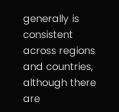generally is consistent across regions and countries, although there are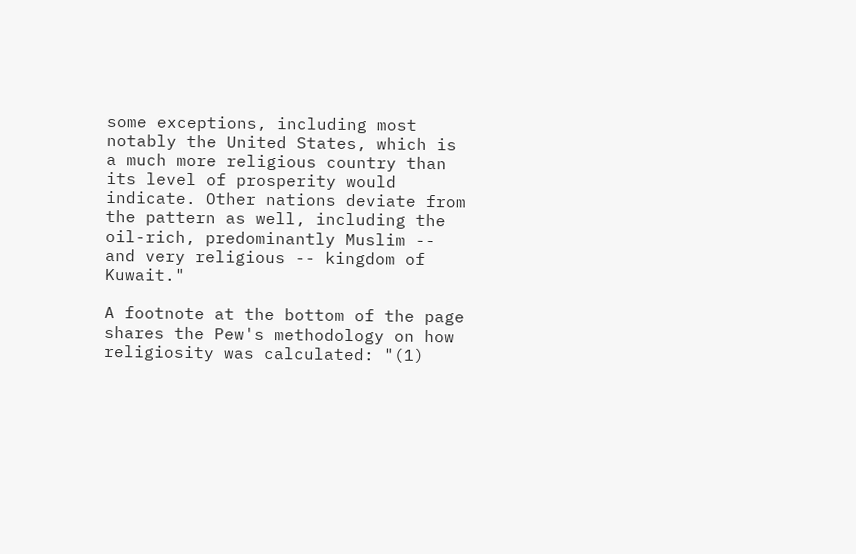some exceptions, including most notably the United States, which is a much more religious country than its level of prosperity would indicate. Other nations deviate from the pattern as well, including the oil-rich, predominantly Muslim -- and very religious -- kingdom of Kuwait."

A footnote at the bottom of the page shares the Pew's methodology on how religiosity was calculated: "(1)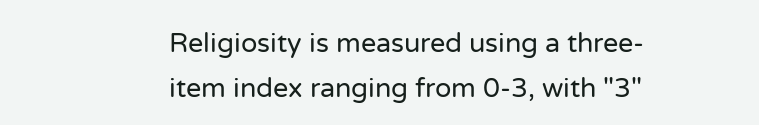Religiosity is measured using a three-item index ranging from 0-3, with "3"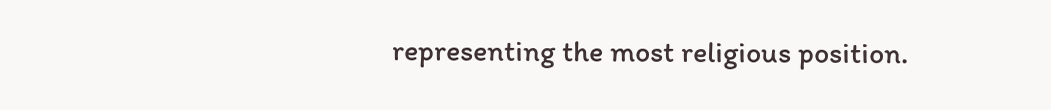representing the most religious position.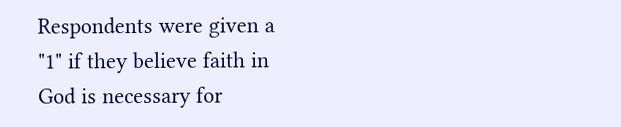Respondents were given a "1" if they believe faith in God is necessary for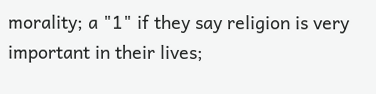morality; a "1" if they say religion is very important in their lives;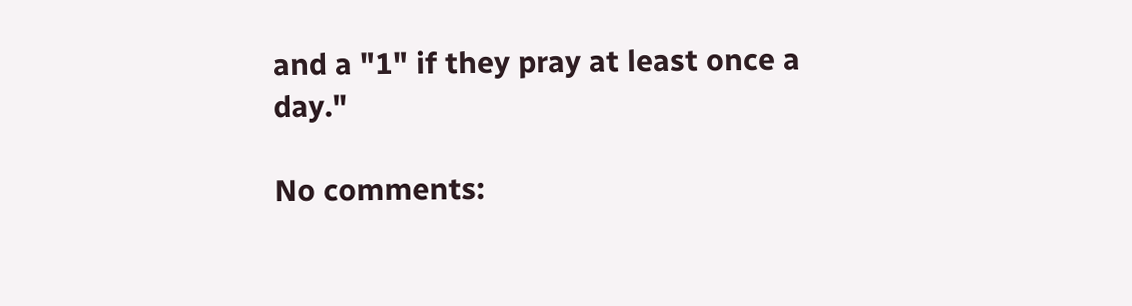and a "1" if they pray at least once a day."

No comments: